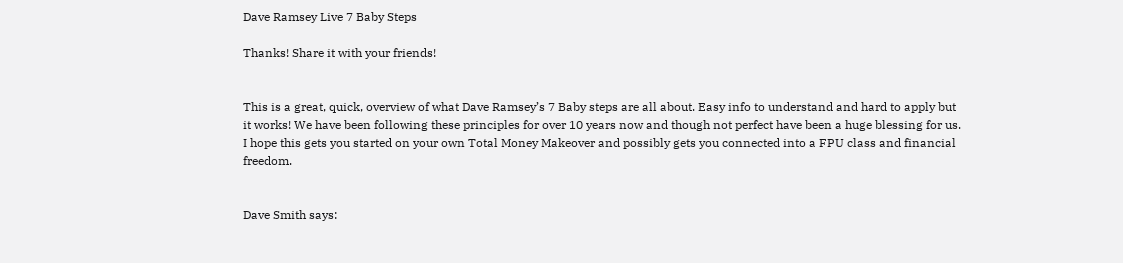Dave Ramsey Live 7 Baby Steps

Thanks! Share it with your friends!


This is a great, quick, overview of what Dave Ramsey’s 7 Baby steps are all about. Easy info to understand and hard to apply but it works! We have been following these principles for over 10 years now and though not perfect have been a huge blessing for us. I hope this gets you started on your own Total Money Makeover and possibly gets you connected into a FPU class and financial freedom.


Dave Smith says: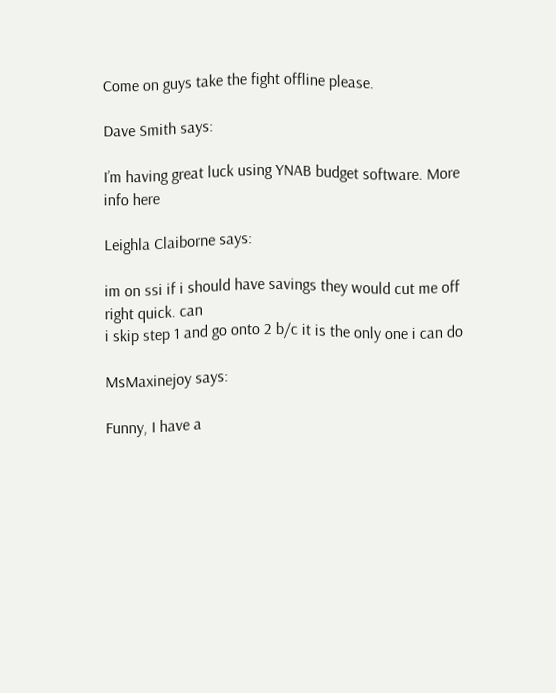Come on guys take the fight offline please.

Dave Smith says:

I’m having great luck using YNAB budget software. More info here

Leighla Claiborne says:

im on ssi if i should have savings they would cut me off right quick. can
i skip step 1 and go onto 2 b/c it is the only one i can do

MsMaxinejoy says:

Funny, I have a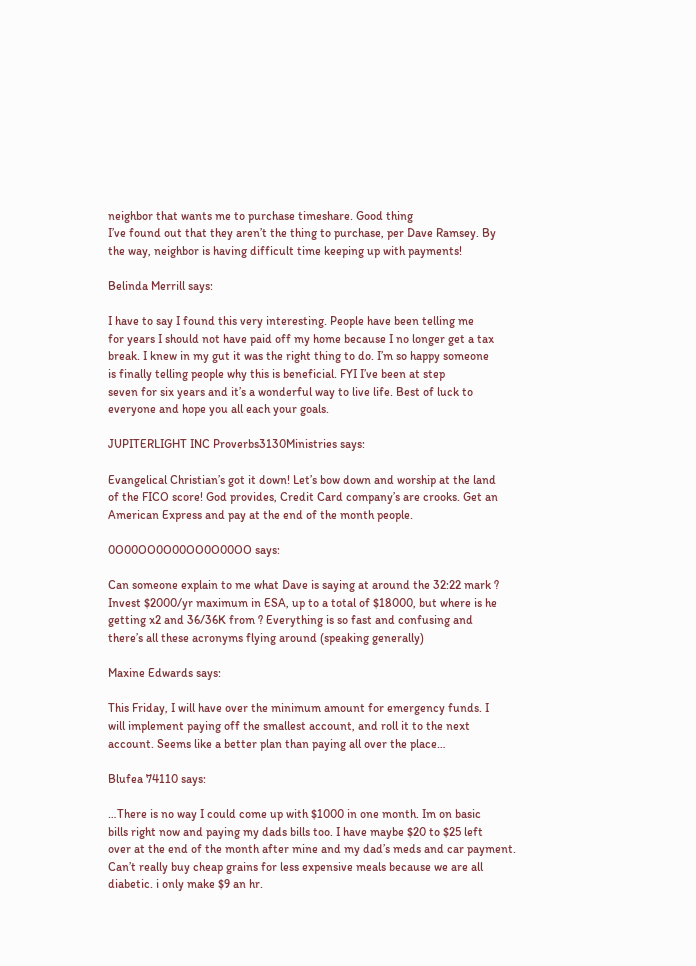neighbor that wants me to purchase timeshare. Good thing
I’ve found out that they aren’t the thing to purchase, per Dave Ramsey. By
the way, neighbor is having difficult time keeping up with payments!

Belinda Merrill says:

I have to say I found this very interesting. People have been telling me
for years I should not have paid off my home because I no longer get a tax
break. I knew in my gut it was the right thing to do. I’m so happy someone
is finally telling people why this is beneficial. FYI I’ve been at step
seven for six years and it’s a wonderful way to live life. Best of luck to
everyone and hope you all each your goals.

JUPITERLIGHT INC Proverbs3130Ministries says:

Evangelical Christian’s got it down! Let’s bow down and worship at the land
of the FICO score! God provides, Credit Card company’s are crooks. Get an
American Express and pay at the end of the month people.

0O00OO0O00OO0O00OO says:

Can someone explain to me what Dave is saying at around the 32:22 mark ?
Invest $2000/yr maximum in ESA, up to a total of $18000, but where is he
getting x2 and 36/36K from ? Everything is so fast and confusing and
there’s all these acronyms flying around (speaking generally)

Maxine Edwards says:

This Friday, I will have over the minimum amount for emergency funds. I
will implement paying off the smallest account, and roll it to the next
account. Seems like a better plan than paying all over the place…

Blufea 74110 says:

…There is no way I could come up with $1000 in one month. Im on basic
bills right now and paying my dads bills too. I have maybe $20 to $25 left
over at the end of the month after mine and my dad’s meds and car payment.
Can’t really buy cheap grains for less expensive meals because we are all
diabetic. i only make $9 an hr.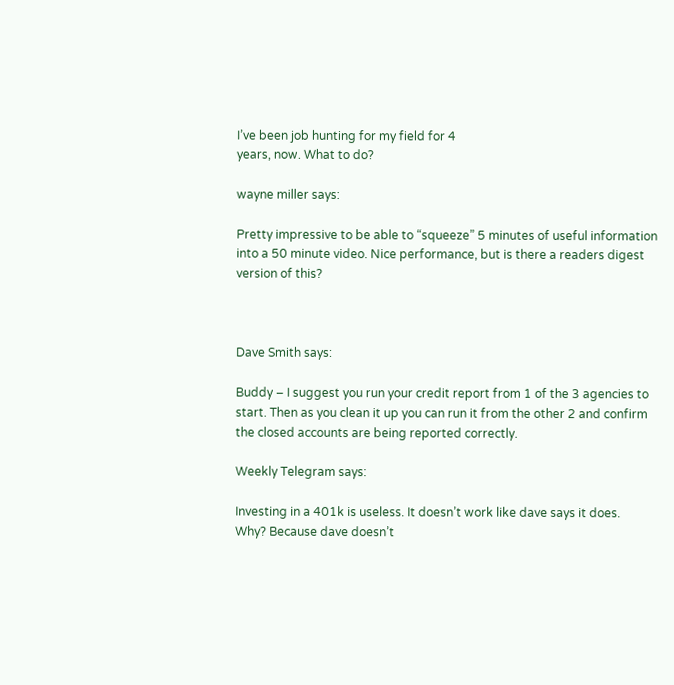I’ve been job hunting for my field for 4
years, now. What to do?

wayne miller says:

Pretty impressive to be able to “squeeze” 5 minutes of useful information
into a 50 minute video. Nice performance, but is there a readers digest
version of this?



Dave Smith says:

Buddy – I suggest you run your credit report from 1 of the 3 agencies to
start. Then as you clean it up you can run it from the other 2 and confirm
the closed accounts are being reported correctly.

Weekly Telegram says:

Investing in a 401k is useless. It doesn’t work like dave says it does.
Why? Because dave doesn’t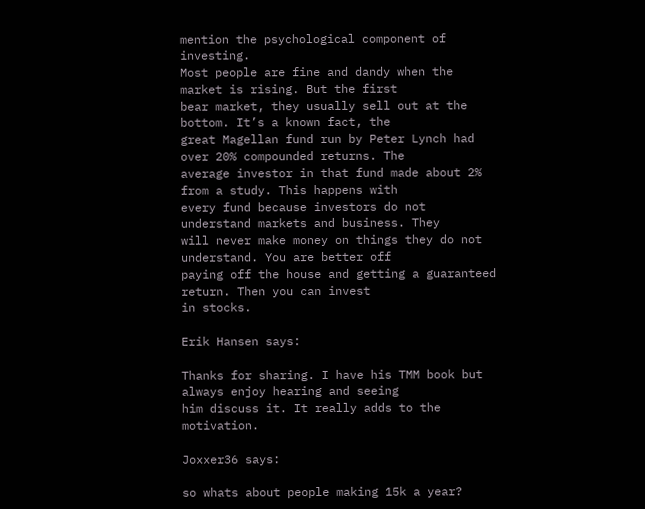mention the psychological component of investing.
Most people are fine and dandy when the market is rising. But the first
bear market, they usually sell out at the bottom. It’s a known fact, the
great Magellan fund run by Peter Lynch had over 20% compounded returns. The
average investor in that fund made about 2% from a study. This happens with
every fund because investors do not understand markets and business. They
will never make money on things they do not understand. You are better off
paying off the house and getting a guaranteed return. Then you can invest
in stocks.

Erik Hansen says:

Thanks for sharing. I have his TMM book but always enjoy hearing and seeing
him discuss it. It really adds to the motivation.

Joxxer36 says:

so whats about people making 15k a year?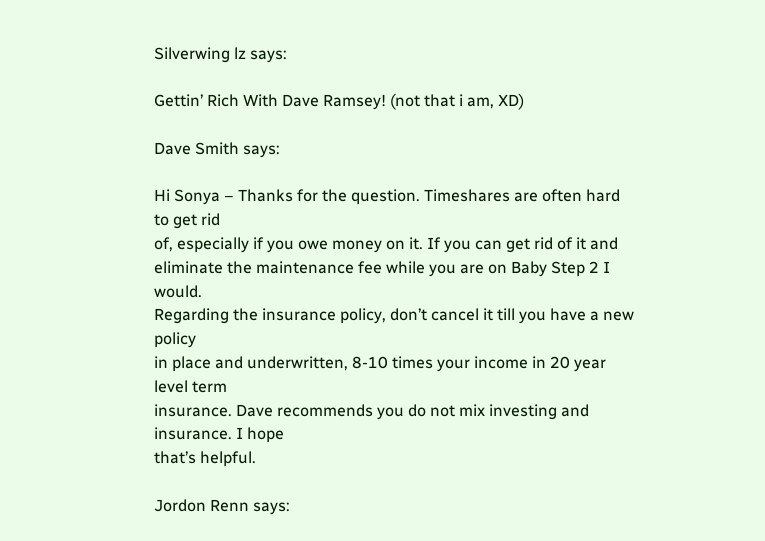Silverwing lz says:

Gettin’ Rich With Dave Ramsey! (not that i am, XD)

Dave Smith says:

Hi Sonya – Thanks for the question. Timeshares are often hard to get rid
of, especially if you owe money on it. If you can get rid of it and
eliminate the maintenance fee while you are on Baby Step 2 I would.
Regarding the insurance policy, don’t cancel it till you have a new policy
in place and underwritten, 8-10 times your income in 20 year level term
insurance. Dave recommends you do not mix investing and insurance. I hope
that’s helpful.

Jordon Renn says: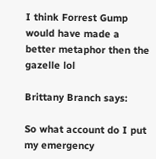I think Forrest Gump would have made a better metaphor then the gazelle lol

Brittany Branch says:

So what account do I put my emergency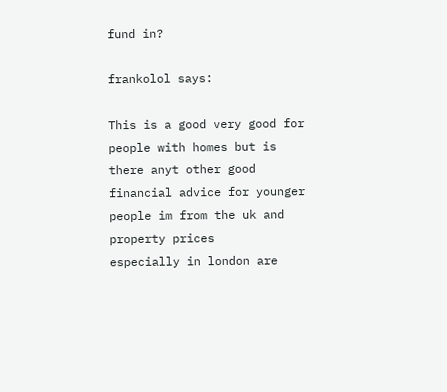fund in?

frankolol says:

This is a good very good for people with homes but is there anyt other good
financial advice for younger people im from the uk and property prices
especially in london are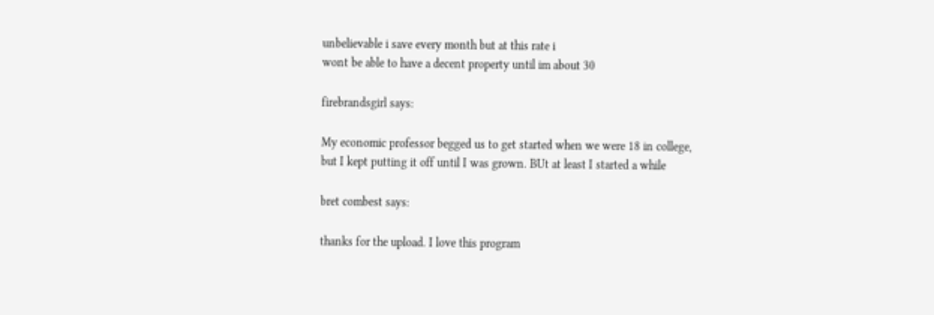unbelievable i save every month but at this rate i
wont be able to have a decent property until im about 30

firebrandsgirl says:

My economic professor begged us to get started when we were 18 in college,
but I kept putting it off until I was grown. BUt at least I started a while

bret combest says:

thanks for the upload. I love this program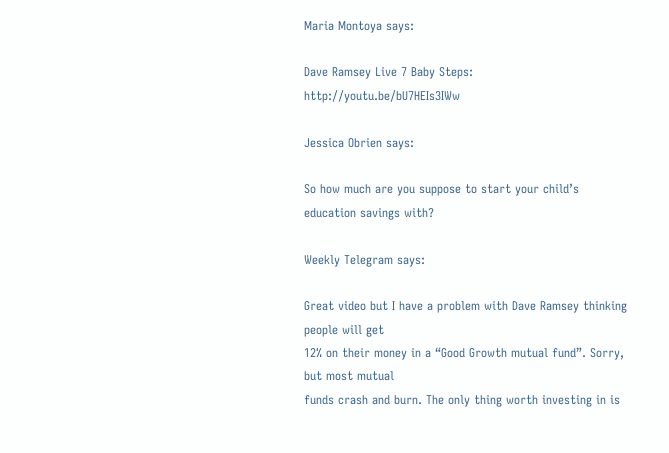Maria Montoya says:

Dave Ramsey Live 7 Baby Steps: http://youtu.be/bU7HEIs3IWw

Jessica Obrien says:

So how much are you suppose to start your child’s education savings with?

Weekly Telegram says:

Great video but I have a problem with Dave Ramsey thinking people will get
12% on their money in a “Good Growth mutual fund”. Sorry, but most mutual
funds crash and burn. The only thing worth investing in is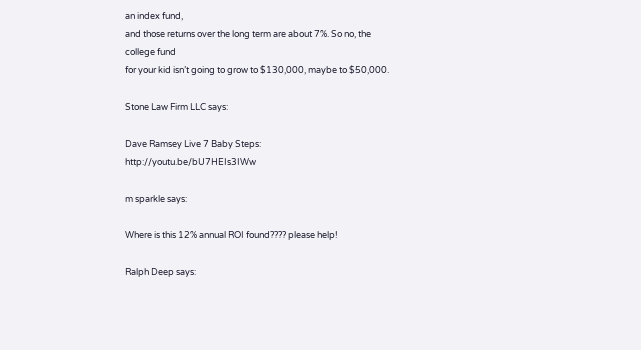an index fund,
and those returns over the long term are about 7%. So no, the college fund
for your kid isn’t going to grow to $130,000, maybe to $50,000.

Stone Law Firm LLC says:

Dave Ramsey Live 7 Baby Steps: http://youtu.be/bU7HEIs3IWw

m sparkle says:

Where is this 12% annual ROI found???? please help!

Ralph Deep says: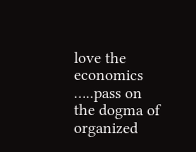love the economics …..pass on the dogma of organized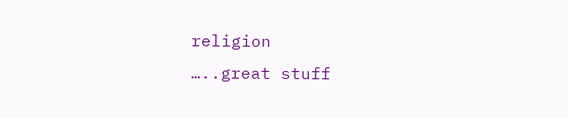religion
…..great stuff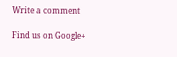Write a comment

Find us on Google+